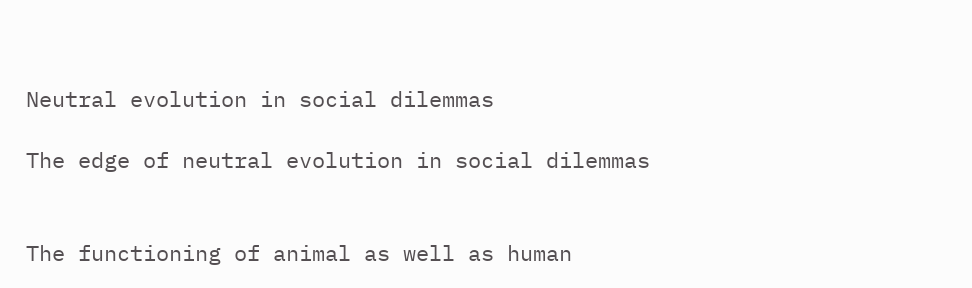Neutral evolution in social dilemmas

The edge of neutral evolution in social dilemmas


The functioning of animal as well as human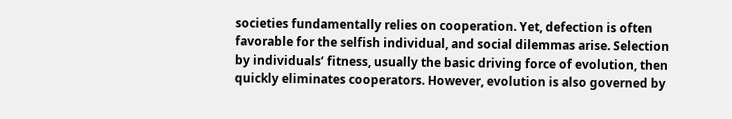societies fundamentally relies on cooperation. Yet, defection is often favorable for the selfish individual, and social dilemmas arise. Selection by individuals’ fitness, usually the basic driving force of evolution, then quickly eliminates cooperators. However, evolution is also governed by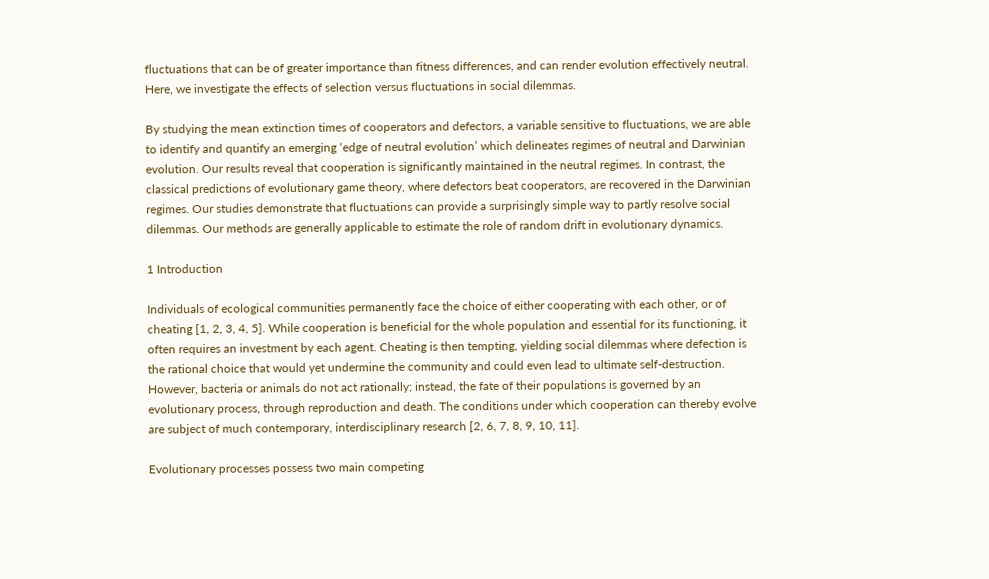fluctuations that can be of greater importance than fitness differences, and can render evolution effectively neutral. Here, we investigate the effects of selection versus fluctuations in social dilemmas.

By studying the mean extinction times of cooperators and defectors, a variable sensitive to fluctuations, we are able to identify and quantify an emerging ‘edge of neutral evolution’ which delineates regimes of neutral and Darwinian evolution. Our results reveal that cooperation is significantly maintained in the neutral regimes. In contrast, the classical predictions of evolutionary game theory, where defectors beat cooperators, are recovered in the Darwinian regimes. Our studies demonstrate that fluctuations can provide a surprisingly simple way to partly resolve social dilemmas. Our methods are generally applicable to estimate the role of random drift in evolutionary dynamics.

1 Introduction

Individuals of ecological communities permanently face the choice of either cooperating with each other, or of cheating [1, 2, 3, 4, 5]. While cooperation is beneficial for the whole population and essential for its functioning, it often requires an investment by each agent. Cheating is then tempting, yielding social dilemmas where defection is the rational choice that would yet undermine the community and could even lead to ultimate self-destruction. However, bacteria or animals do not act rationally; instead, the fate of their populations is governed by an evolutionary process, through reproduction and death. The conditions under which cooperation can thereby evolve are subject of much contemporary, interdisciplinary research [2, 6, 7, 8, 9, 10, 11].

Evolutionary processes possess two main competing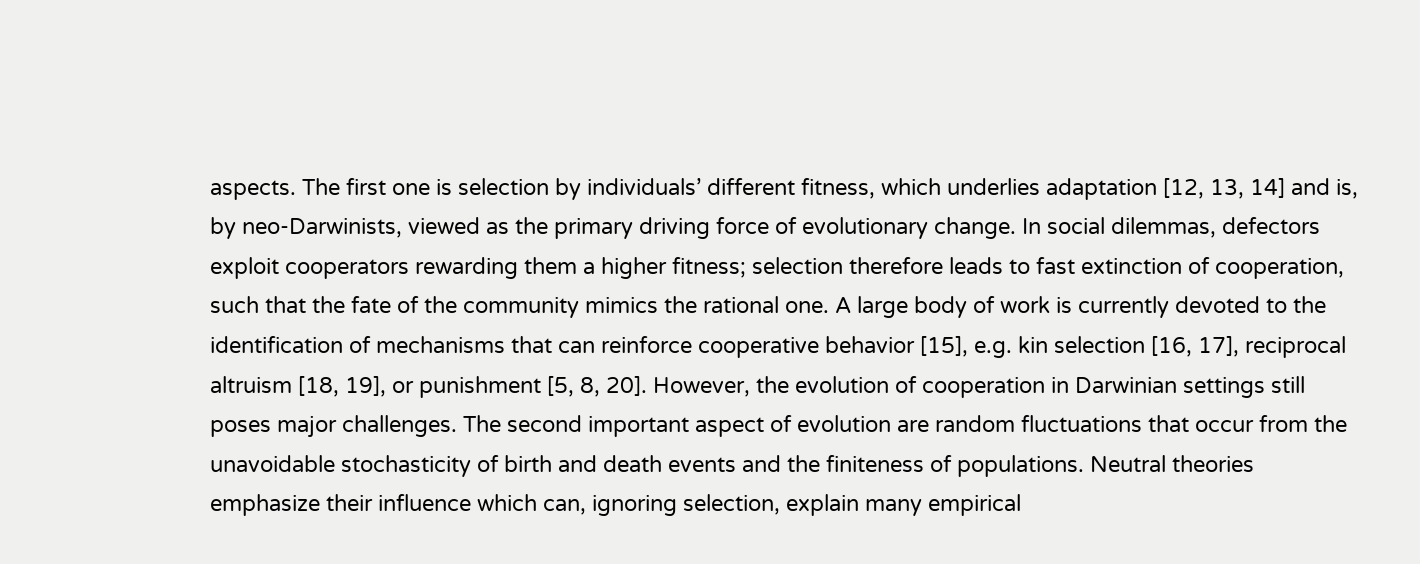aspects. The first one is selection by individuals’ different fitness, which underlies adaptation [12, 13, 14] and is, by neo-Darwinists, viewed as the primary driving force of evolutionary change. In social dilemmas, defectors exploit cooperators rewarding them a higher fitness; selection therefore leads to fast extinction of cooperation, such that the fate of the community mimics the rational one. A large body of work is currently devoted to the identification of mechanisms that can reinforce cooperative behavior [15], e.g. kin selection [16, 17], reciprocal altruism [18, 19], or punishment [5, 8, 20]. However, the evolution of cooperation in Darwinian settings still poses major challenges. The second important aspect of evolution are random fluctuations that occur from the unavoidable stochasticity of birth and death events and the finiteness of populations. Neutral theories emphasize their influence which can, ignoring selection, explain many empirical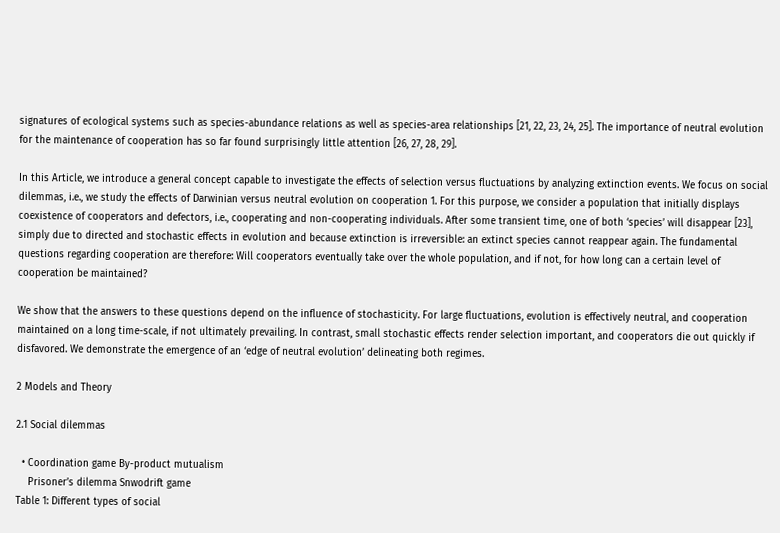signatures of ecological systems such as species-abundance relations as well as species-area relationships [21, 22, 23, 24, 25]. The importance of neutral evolution for the maintenance of cooperation has so far found surprisingly little attention [26, 27, 28, 29].

In this Article, we introduce a general concept capable to investigate the effects of selection versus fluctuations by analyzing extinction events. We focus on social dilemmas, i.e., we study the effects of Darwinian versus neutral evolution on cooperation 1. For this purpose, we consider a population that initially displays coexistence of cooperators and defectors, i.e., cooperating and non-cooperating individuals. After some transient time, one of both ‘species’ will disappear [23], simply due to directed and stochastic effects in evolution and because extinction is irreversible: an extinct species cannot reappear again. The fundamental questions regarding cooperation are therefore: Will cooperators eventually take over the whole population, and if not, for how long can a certain level of cooperation be maintained?

We show that the answers to these questions depend on the influence of stochasticity. For large fluctuations, evolution is effectively neutral, and cooperation maintained on a long time-scale, if not ultimately prevailing. In contrast, small stochastic effects render selection important, and cooperators die out quickly if disfavored. We demonstrate the emergence of an ‘edge of neutral evolution’ delineating both regimes.

2 Models and Theory

2.1 Social dilemmas

  • Coordination game By-product mutualism
    Prisoner’s dilemma Snwodrift game
Table 1: Different types of social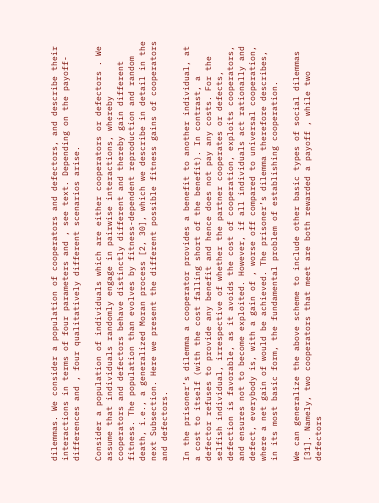dilemmas. We consider a population of cooperators and defectors, and describe their interactions in terms of four parameters and , see text. Depending on the payoff-differences and , four qualitatively different scenarios arise.

Consider a population of individuals which are either cooperators or defectors . We assume that individuals randomly engage in pairwise interactions, whereby cooperators and defectors behave distinctly different and thereby gain different fitness. The population than evolves by fitness-dependent reproduction and random death, i.e., a generalized Moran process [2, 30], which we describe in detail in the next Subsection. Here we present the different possible fitness gains of cooperators and defectors.

In the prisoner’s dilemma a cooperator provides a benefit to another individual, at a cost to itself (with the cost falling short of the benefit). In contrast, a defector refuses to provide any benefit and hence does not pay any costs. For the selfish individual, irrespective of whether the partner cooperates or defects, defection is favorable, as it avoids the cost of cooperation, exploits cooperators, and ensures not to become exploited. However, if all individuals act rationally and defect, everybody is, with a gain of , worse off compared to universal cooperation, where a net gain of would be achieved. The prisoner’s dilemma therefore describes, in its most basic form, the fundamental problem of establishing cooperation.

We can generalize the above scheme to include other basic types of social dilemmas [31]. Namely, two cooperators that meet are both rewarded a payoff , while two defectors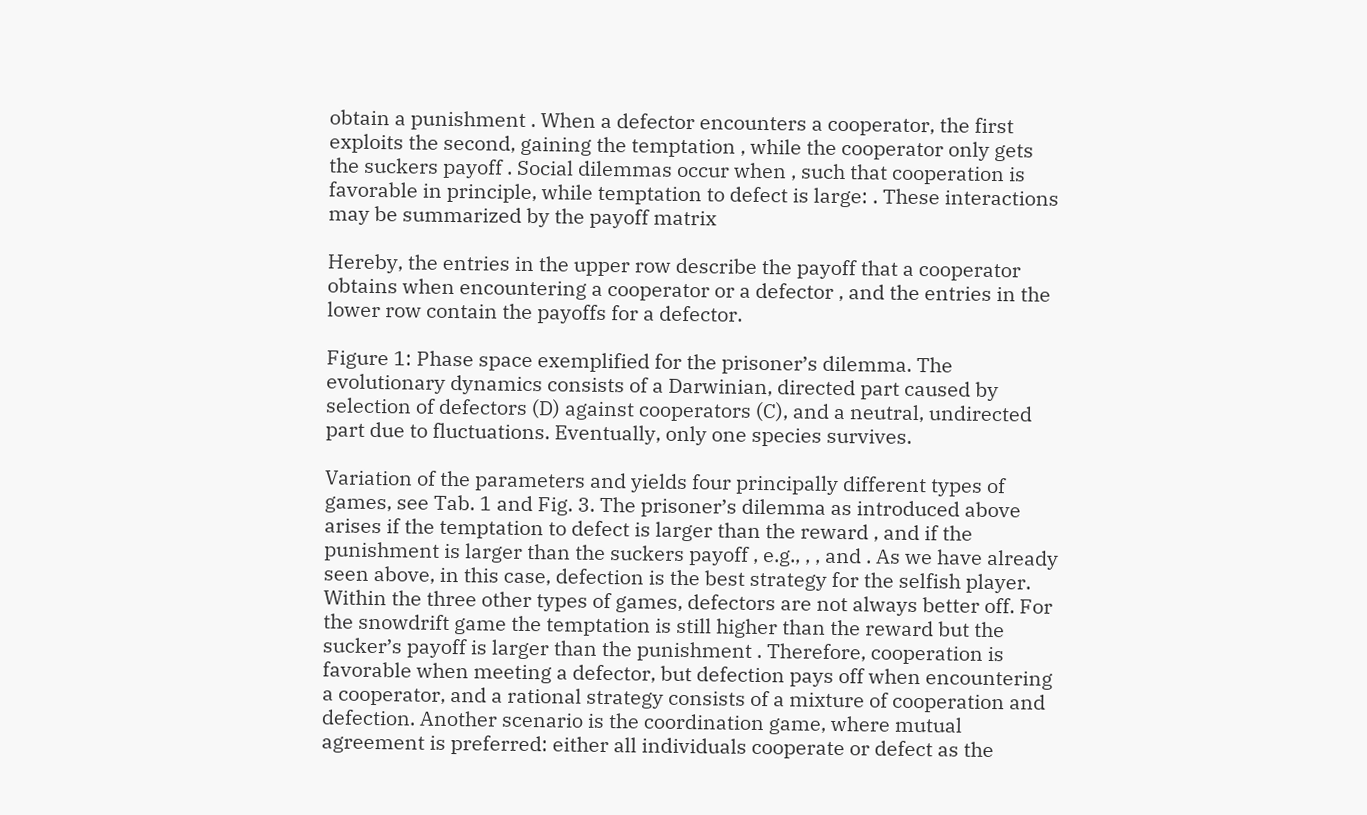obtain a punishment . When a defector encounters a cooperator, the first exploits the second, gaining the temptation , while the cooperator only gets the suckers payoff . Social dilemmas occur when , such that cooperation is favorable in principle, while temptation to defect is large: . These interactions may be summarized by the payoff matrix

Hereby, the entries in the upper row describe the payoff that a cooperator obtains when encountering a cooperator or a defector , and the entries in the lower row contain the payoffs for a defector.

Figure 1: Phase space exemplified for the prisoner’s dilemma. The evolutionary dynamics consists of a Darwinian, directed part caused by selection of defectors (D) against cooperators (C), and a neutral, undirected part due to fluctuations. Eventually, only one species survives.

Variation of the parameters and yields four principally different types of games, see Tab. 1 and Fig. 3. The prisoner’s dilemma as introduced above arises if the temptation to defect is larger than the reward , and if the punishment is larger than the suckers payoff , e.g., , , and . As we have already seen above, in this case, defection is the best strategy for the selfish player. Within the three other types of games, defectors are not always better off. For the snowdrift game the temptation is still higher than the reward but the sucker’s payoff is larger than the punishment . Therefore, cooperation is favorable when meeting a defector, but defection pays off when encountering a cooperator, and a rational strategy consists of a mixture of cooperation and defection. Another scenario is the coordination game, where mutual agreement is preferred: either all individuals cooperate or defect as the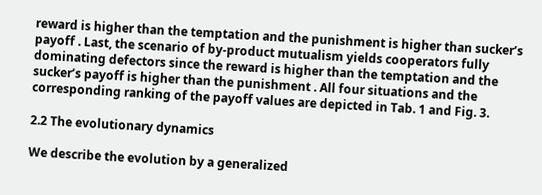reward is higher than the temptation and the punishment is higher than sucker’s payoff . Last, the scenario of by-product mutualism yields cooperators fully dominating defectors since the reward is higher than the temptation and the sucker’s payoff is higher than the punishment . All four situations and the corresponding ranking of the payoff values are depicted in Tab. 1 and Fig. 3.

2.2 The evolutionary dynamics

We describe the evolution by a generalized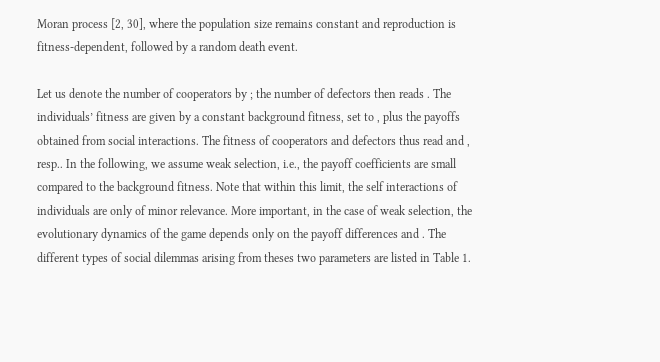Moran process [2, 30], where the population size remains constant and reproduction is fitness-dependent, followed by a random death event.

Let us denote the number of cooperators by ; the number of defectors then reads . The individuals’ fitness are given by a constant background fitness, set to , plus the payoffs obtained from social interactions. The fitness of cooperators and defectors thus read and , resp.. In the following, we assume weak selection, i.e., the payoff coefficients are small compared to the background fitness. Note that within this limit, the self interactions of individuals are only of minor relevance. More important, in the case of weak selection, the evolutionary dynamics of the game depends only on the payoff differences and . The different types of social dilemmas arising from theses two parameters are listed in Table 1.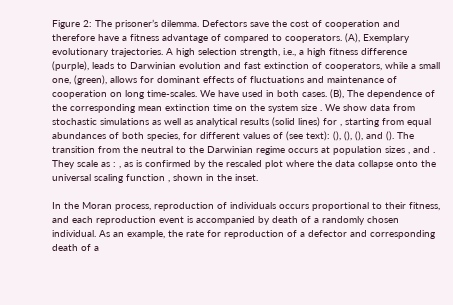Figure 2: The prisoner’s dilemma. Defectors save the cost of cooperation and therefore have a fitness advantage of compared to cooperators. (A), Exemplary evolutionary trajectories. A high selection strength, i.e., a high fitness difference (purple), leads to Darwinian evolution and fast extinction of cooperators, while a small one, (green), allows for dominant effects of fluctuations and maintenance of cooperation on long time-scales. We have used in both cases. (B), The dependence of the corresponding mean extinction time on the system size . We show data from stochastic simulations as well as analytical results (solid lines) for , starting from equal abundances of both species, for different values of (see text): (), (), (), and (). The transition from the neutral to the Darwinian regime occurs at population sizes , and . They scale as : , as is confirmed by the rescaled plot where the data collapse onto the universal scaling function , shown in the inset.

In the Moran process, reproduction of individuals occurs proportional to their fitness, and each reproduction event is accompanied by death of a randomly chosen individual. As an example, the rate for reproduction of a defector and corresponding death of a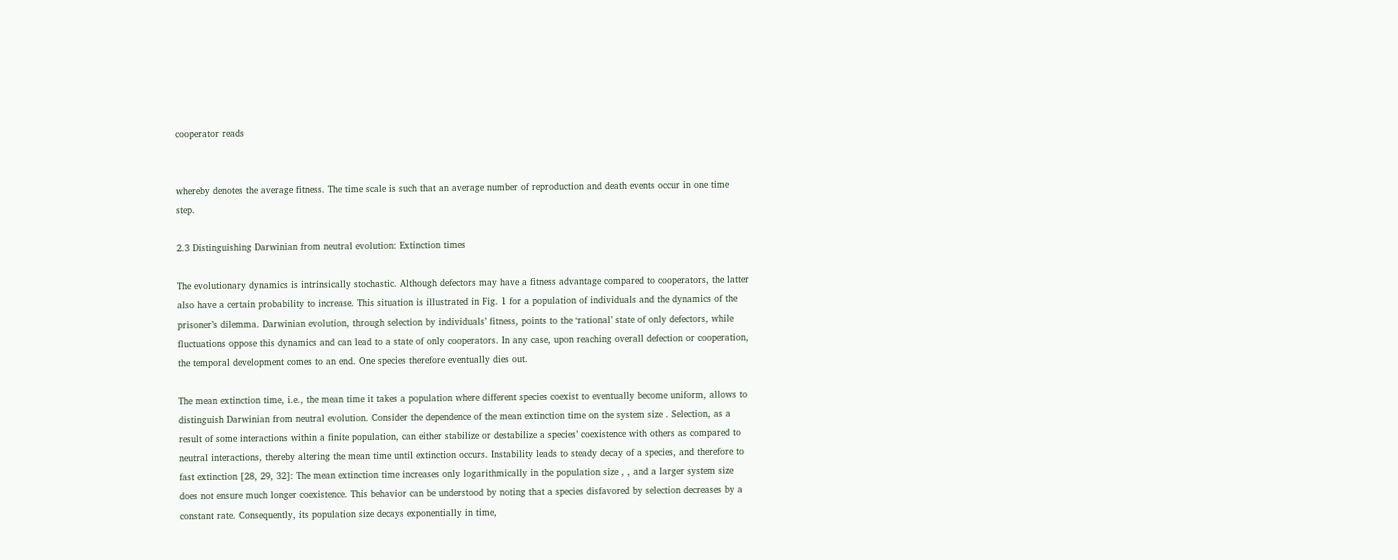cooperator reads


whereby denotes the average fitness. The time scale is such that an average number of reproduction and death events occur in one time step.

2.3 Distinguishing Darwinian from neutral evolution: Extinction times

The evolutionary dynamics is intrinsically stochastic. Although defectors may have a fitness advantage compared to cooperators, the latter also have a certain probability to increase. This situation is illustrated in Fig. 1 for a population of individuals and the dynamics of the prisoner’s dilemma. Darwinian evolution, through selection by individuals’ fitness, points to the ‘rational’ state of only defectors, while fluctuations oppose this dynamics and can lead to a state of only cooperators. In any case, upon reaching overall defection or cooperation, the temporal development comes to an end. One species therefore eventually dies out.

The mean extinction time, i.e., the mean time it takes a population where different species coexist to eventually become uniform, allows to distinguish Darwinian from neutral evolution. Consider the dependence of the mean extinction time on the system size . Selection, as a result of some interactions within a finite population, can either stabilize or destabilize a species’ coexistence with others as compared to neutral interactions, thereby altering the mean time until extinction occurs. Instability leads to steady decay of a species, and therefore to fast extinction [28, 29, 32]: The mean extinction time increases only logarithmically in the population size , , and a larger system size does not ensure much longer coexistence. This behavior can be understood by noting that a species disfavored by selection decreases by a constant rate. Consequently, its population size decays exponentially in time,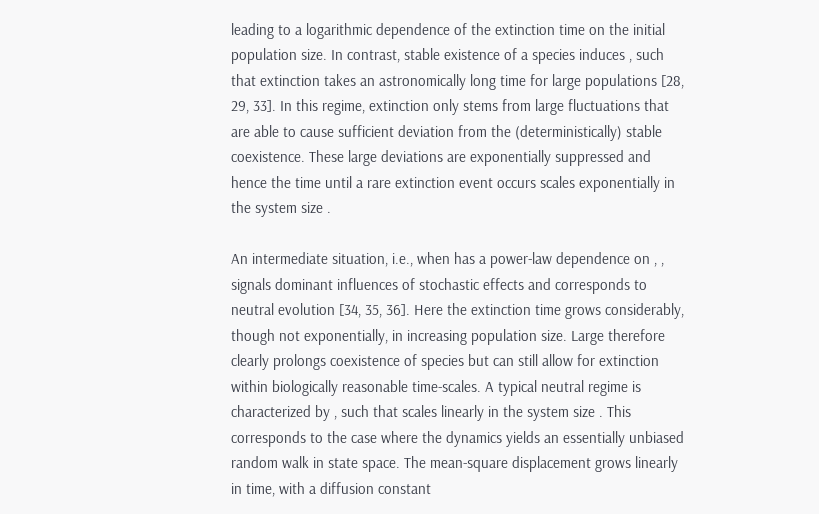leading to a logarithmic dependence of the extinction time on the initial population size. In contrast, stable existence of a species induces , such that extinction takes an astronomically long time for large populations [28, 29, 33]. In this regime, extinction only stems from large fluctuations that are able to cause sufficient deviation from the (deterministically) stable coexistence. These large deviations are exponentially suppressed and hence the time until a rare extinction event occurs scales exponentially in the system size .

An intermediate situation, i.e., when has a power-law dependence on , , signals dominant influences of stochastic effects and corresponds to neutral evolution [34, 35, 36]. Here the extinction time grows considerably, though not exponentially, in increasing population size. Large therefore clearly prolongs coexistence of species but can still allow for extinction within biologically reasonable time-scales. A typical neutral regime is characterized by , such that scales linearly in the system size . This corresponds to the case where the dynamics yields an essentially unbiased random walk in state space. The mean-square displacement grows linearly in time, with a diffusion constant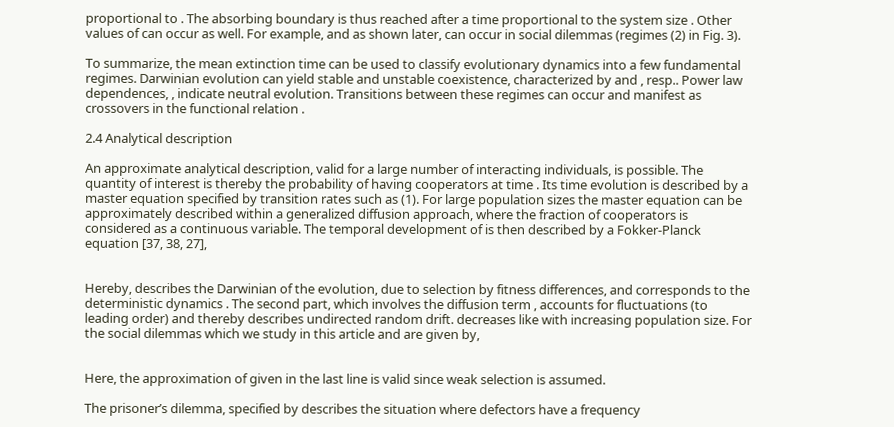proportional to . The absorbing boundary is thus reached after a time proportional to the system size . Other values of can occur as well. For example, and as shown later, can occur in social dilemmas (regimes (2) in Fig. 3).

To summarize, the mean extinction time can be used to classify evolutionary dynamics into a few fundamental regimes. Darwinian evolution can yield stable and unstable coexistence, characterized by and , resp.. Power law dependences, , indicate neutral evolution. Transitions between these regimes can occur and manifest as crossovers in the functional relation .

2.4 Analytical description

An approximate analytical description, valid for a large number of interacting individuals, is possible. The quantity of interest is thereby the probability of having cooperators at time . Its time evolution is described by a master equation specified by transition rates such as (1). For large population sizes the master equation can be approximately described within a generalized diffusion approach, where the fraction of cooperators is considered as a continuous variable. The temporal development of is then described by a Fokker-Planck equation [37, 38, 27],


Hereby, describes the Darwinian of the evolution, due to selection by fitness differences, and corresponds to the deterministic dynamics . The second part, which involves the diffusion term , accounts for fluctuations (to leading order) and thereby describes undirected random drift. decreases like with increasing population size. For the social dilemmas which we study in this article and are given by,


Here, the approximation of given in the last line is valid since weak selection is assumed.

The prisoner’s dilemma, specified by describes the situation where defectors have a frequency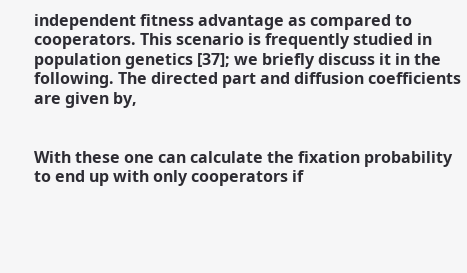independent fitness advantage as compared to cooperators. This scenario is frequently studied in population genetics [37]; we briefly discuss it in the following. The directed part and diffusion coefficients are given by,


With these one can calculate the fixation probability to end up with only cooperators if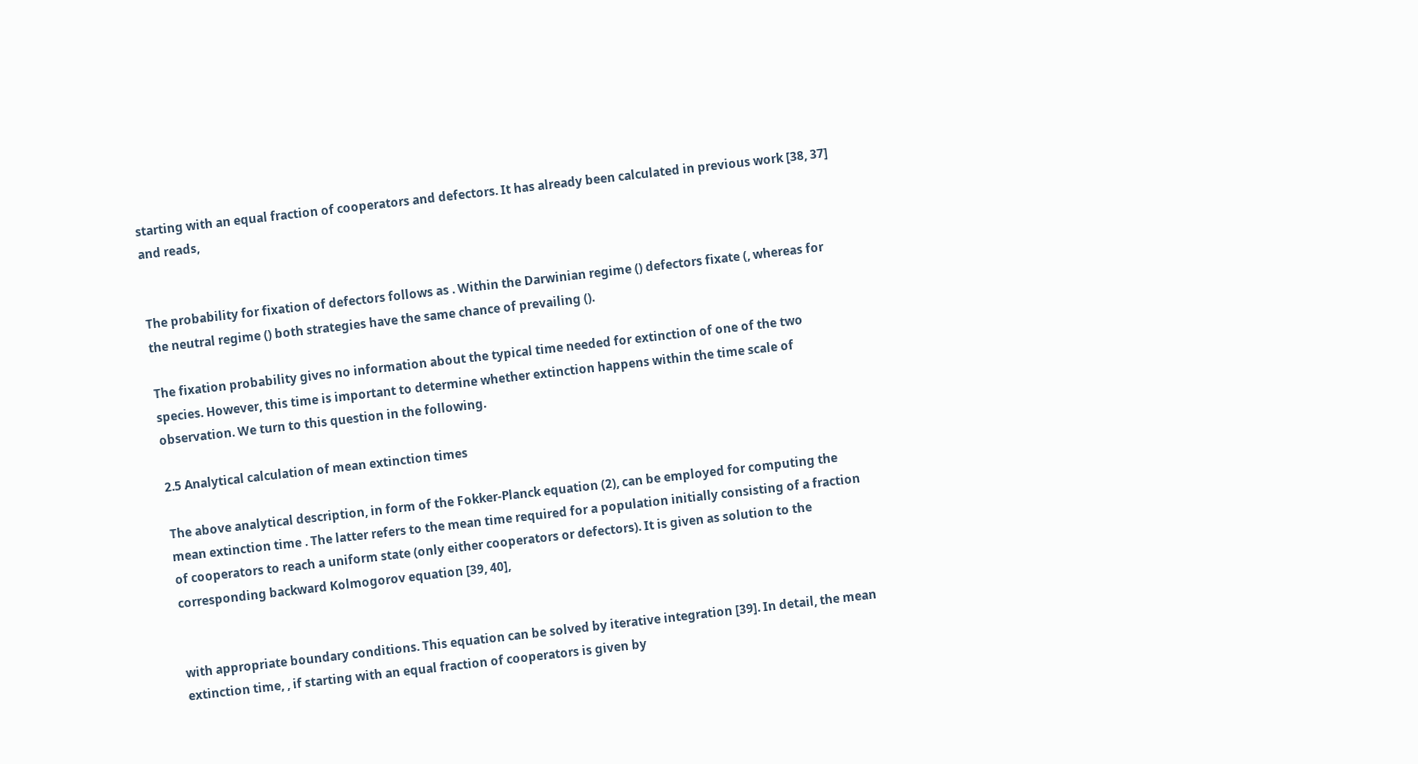starting with an equal fraction of cooperators and defectors. It has already been calculated in previous work [38, 37] and reads,


The probability for fixation of defectors follows as . Within the Darwinian regime () defectors fixate (, whereas for the neutral regime () both strategies have the same chance of prevailing ().

The fixation probability gives no information about the typical time needed for extinction of one of the two species. However, this time is important to determine whether extinction happens within the time scale of observation. We turn to this question in the following.

2.5 Analytical calculation of mean extinction times

The above analytical description, in form of the Fokker-Planck equation (2), can be employed for computing the mean extinction time . The latter refers to the mean time required for a population initially consisting of a fraction of cooperators to reach a uniform state (only either cooperators or defectors). It is given as solution to the corresponding backward Kolmogorov equation [39, 40],


with appropriate boundary conditions. This equation can be solved by iterative integration [39]. In detail, the mean extinction time, , if starting with an equal fraction of cooperators is given by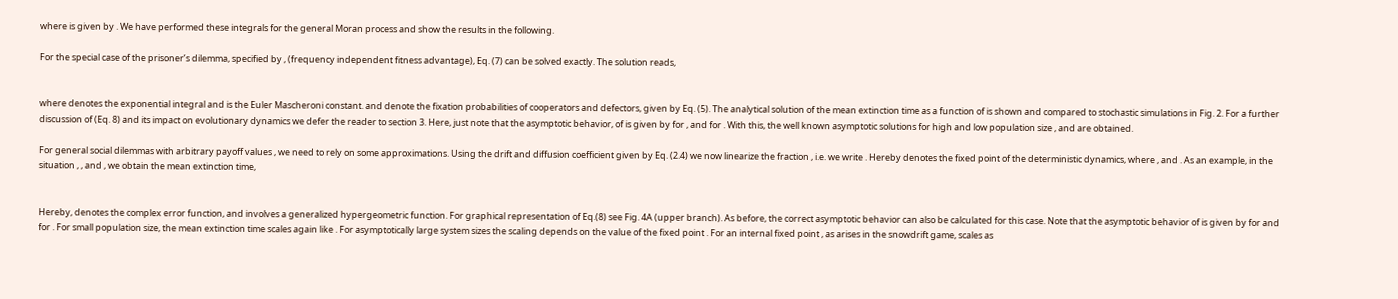where is given by . We have performed these integrals for the general Moran process and show the results in the following.

For the special case of the prisoner’s dilemma, specified by , (frequency independent fitness advantage), Eq. (7) can be solved exactly. The solution reads,


where denotes the exponential integral and is the Euler Mascheroni constant. and denote the fixation probabilities of cooperators and defectors, given by Eq. (5). The analytical solution of the mean extinction time as a function of is shown and compared to stochastic simulations in Fig. 2. For a further discussion of (Eq. 8) and its impact on evolutionary dynamics we defer the reader to section 3. Here, just note that the asymptotic behavior, of is given by for , and for . With this, the well known asymptotic solutions for high and low population size , and are obtained.

For general social dilemmas with arbitrary payoff values , we need to rely on some approximations. Using the drift and diffusion coefficient given by Eq. (2.4) we now linearize the fraction , i.e. we write . Hereby denotes the fixed point of the deterministic dynamics, where , and . As an example, in the situation , , and , we obtain the mean extinction time,


Hereby, denotes the complex error function, and involves a generalized hypergeometric function. For graphical representation of Eq.(8) see Fig. 4A (upper branch). As before, the correct asymptotic behavior can also be calculated for this case. Note that the asymptotic behavior of is given by for and for . For small population size, the mean extinction time scales again like . For asymptotically large system sizes the scaling depends on the value of the fixed point . For an internal fixed point , as arises in the snowdrift game, scales as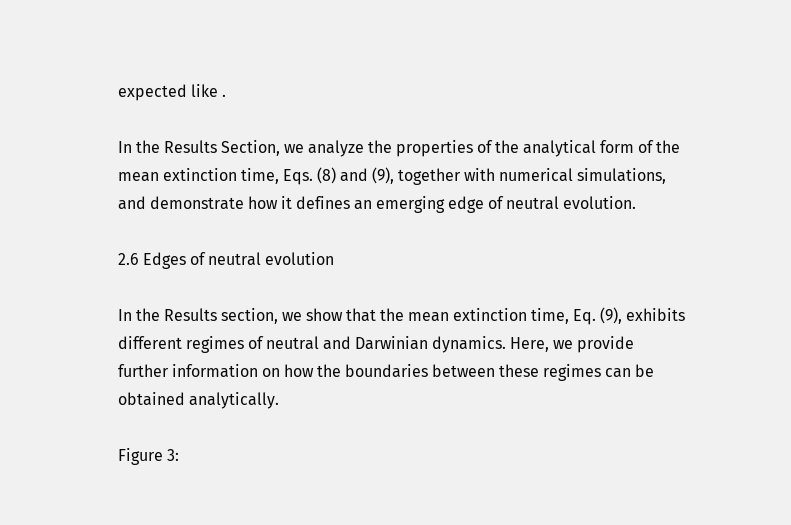expected like .

In the Results Section, we analyze the properties of the analytical form of the mean extinction time, Eqs. (8) and (9), together with numerical simulations, and demonstrate how it defines an emerging edge of neutral evolution.

2.6 Edges of neutral evolution

In the Results section, we show that the mean extinction time, Eq. (9), exhibits different regimes of neutral and Darwinian dynamics. Here, we provide further information on how the boundaries between these regimes can be obtained analytically.

Figure 3: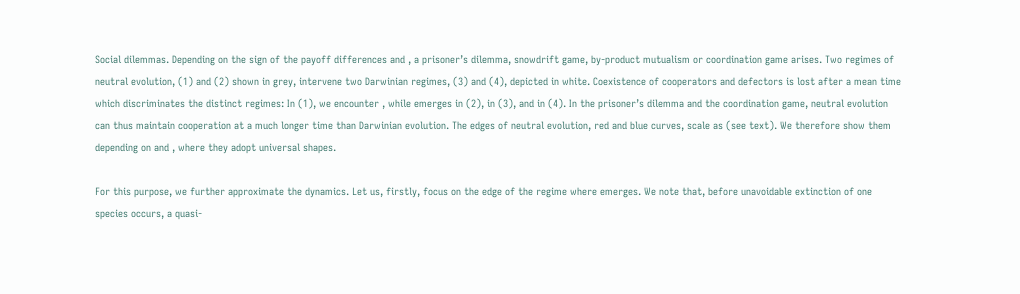Social dilemmas. Depending on the sign of the payoff differences and , a prisoner’s dilemma, snowdrift game, by-product mutualism or coordination game arises. Two regimes of neutral evolution, (1) and (2) shown in grey, intervene two Darwinian regimes, (3) and (4), depicted in white. Coexistence of cooperators and defectors is lost after a mean time which discriminates the distinct regimes: In (1), we encounter , while emerges in (2), in (3), and in (4). In the prisoner’s dilemma and the coordination game, neutral evolution can thus maintain cooperation at a much longer time than Darwinian evolution. The edges of neutral evolution, red and blue curves, scale as (see text). We therefore show them depending on and , where they adopt universal shapes.

For this purpose, we further approximate the dynamics. Let us, firstly, focus on the edge of the regime where emerges. We note that, before unavoidable extinction of one species occurs, a quasi-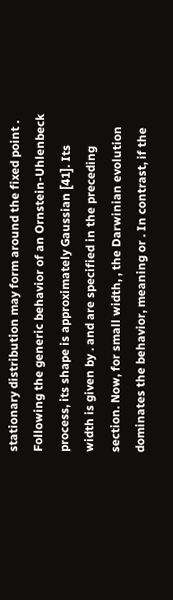stationary distribution may form around the fixed point . Following the generic behavior of an Ornstein-Uhlenbeck process, its shape is approximately Gaussian [41]. Its width is given by . and are specified in the preceding section. Now, for small width, , the Darwinian evolution dominates the behavior, meaning or . In contrast, if the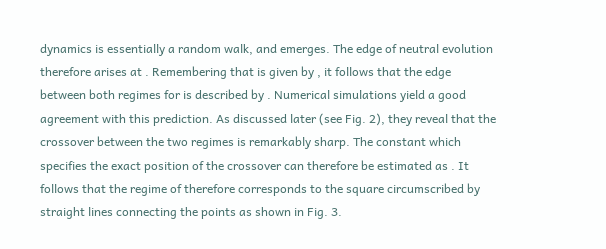dynamics is essentially a random walk, and emerges. The edge of neutral evolution therefore arises at . Remembering that is given by , it follows that the edge between both regimes for is described by . Numerical simulations yield a good agreement with this prediction. As discussed later (see Fig. 2), they reveal that the crossover between the two regimes is remarkably sharp. The constant which specifies the exact position of the crossover can therefore be estimated as . It follows that the regime of therefore corresponds to the square circumscribed by straight lines connecting the points as shown in Fig. 3.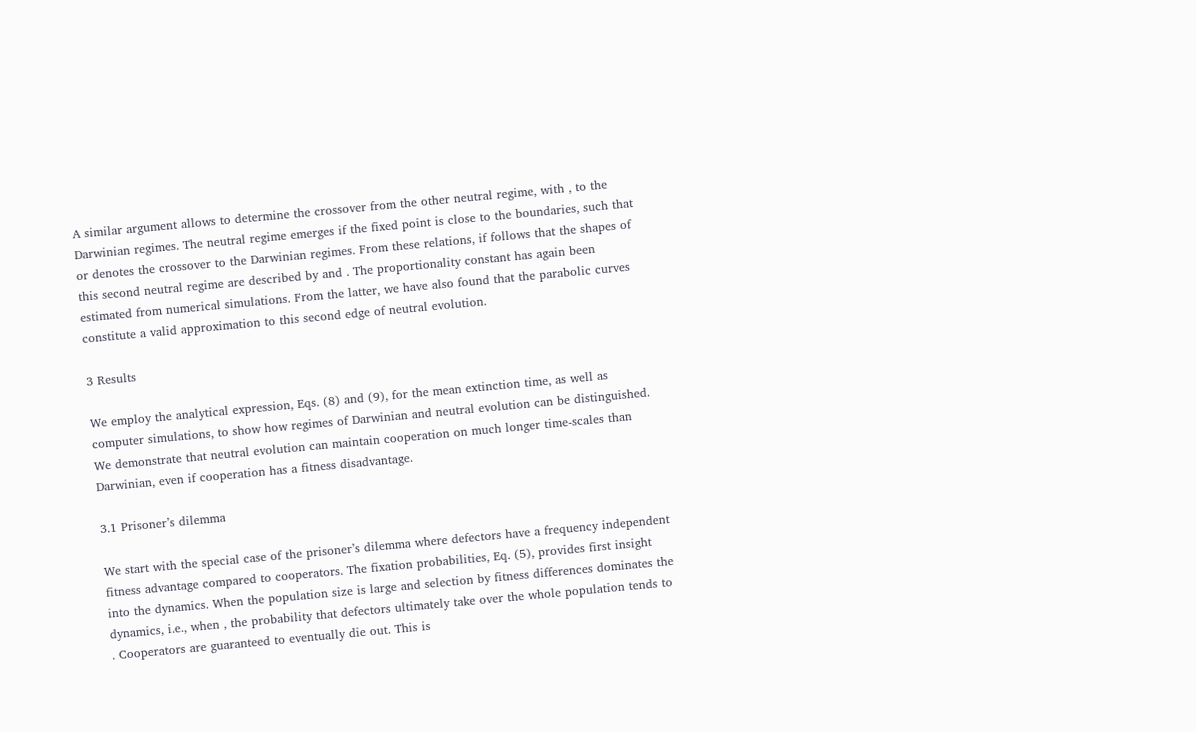A similar argument allows to determine the crossover from the other neutral regime, with , to the Darwinian regimes. The neutral regime emerges if the fixed point is close to the boundaries, such that or denotes the crossover to the Darwinian regimes. From these relations, if follows that the shapes of this second neutral regime are described by and . The proportionality constant has again been estimated from numerical simulations. From the latter, we have also found that the parabolic curves constitute a valid approximation to this second edge of neutral evolution.

3 Results

We employ the analytical expression, Eqs. (8) and (9), for the mean extinction time, as well as computer simulations, to show how regimes of Darwinian and neutral evolution can be distinguished. We demonstrate that neutral evolution can maintain cooperation on much longer time-scales than Darwinian, even if cooperation has a fitness disadvantage.

3.1 Prisoner’s dilemma

We start with the special case of the prisoner’s dilemma where defectors have a frequency independent fitness advantage compared to cooperators. The fixation probabilities, Eq. (5), provides first insight into the dynamics. When the population size is large and selection by fitness differences dominates the dynamics, i.e., when , the probability that defectors ultimately take over the whole population tends to . Cooperators are guaranteed to eventually die out. This is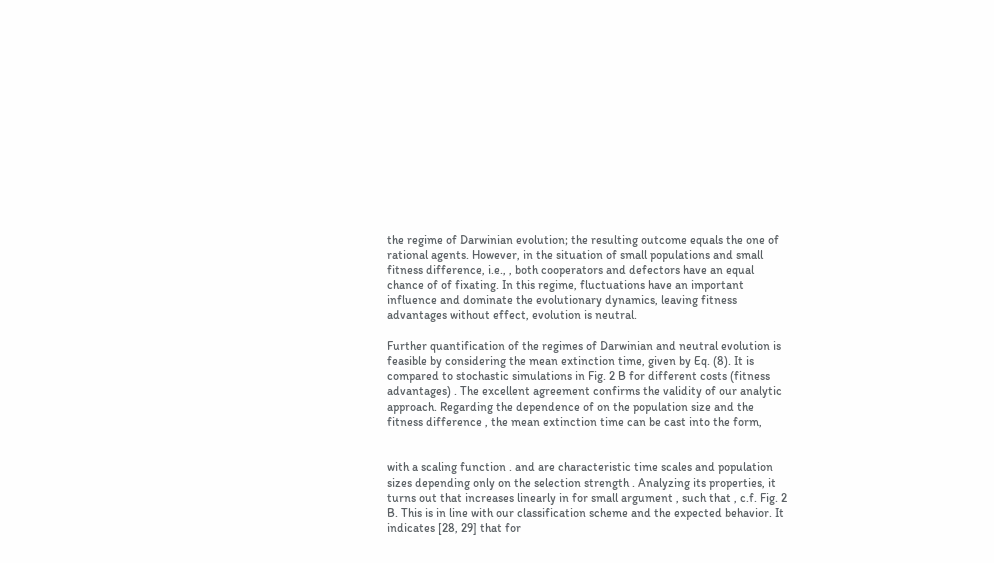the regime of Darwinian evolution; the resulting outcome equals the one of rational agents. However, in the situation of small populations and small fitness difference, i.e., , both cooperators and defectors have an equal chance of of fixating. In this regime, fluctuations have an important influence and dominate the evolutionary dynamics, leaving fitness advantages without effect, evolution is neutral.

Further quantification of the regimes of Darwinian and neutral evolution is feasible by considering the mean extinction time, given by Eq. (8). It is compared to stochastic simulations in Fig. 2 B for different costs (fitness advantages) . The excellent agreement confirms the validity of our analytic approach. Regarding the dependence of on the population size and the fitness difference , the mean extinction time can be cast into the form,


with a scaling function . and are characteristic time scales and population sizes depending only on the selection strength . Analyzing its properties, it turns out that increases linearly in for small argument , such that , c.f. Fig. 2 B. This is in line with our classification scheme and the expected behavior. It indicates [28, 29] that for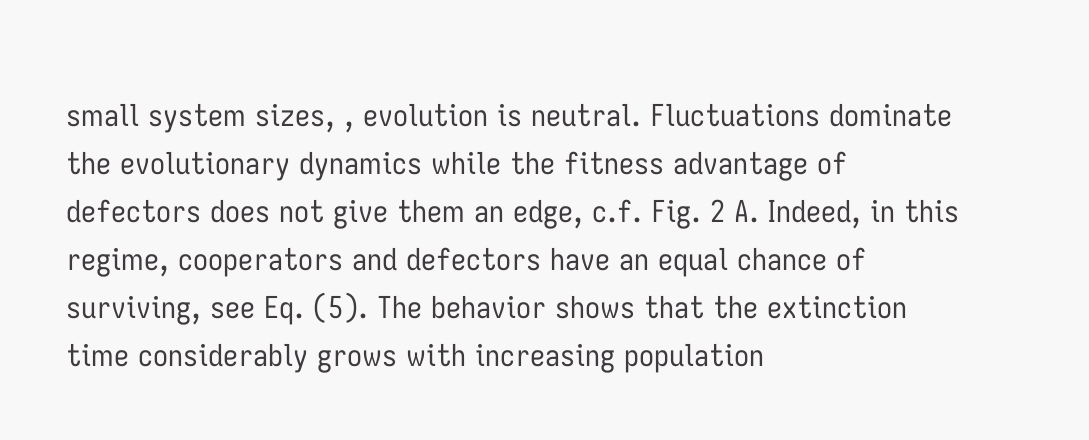small system sizes, , evolution is neutral. Fluctuations dominate the evolutionary dynamics while the fitness advantage of defectors does not give them an edge, c.f. Fig. 2 A. Indeed, in this regime, cooperators and defectors have an equal chance of surviving, see Eq. (5). The behavior shows that the extinction time considerably grows with increasing population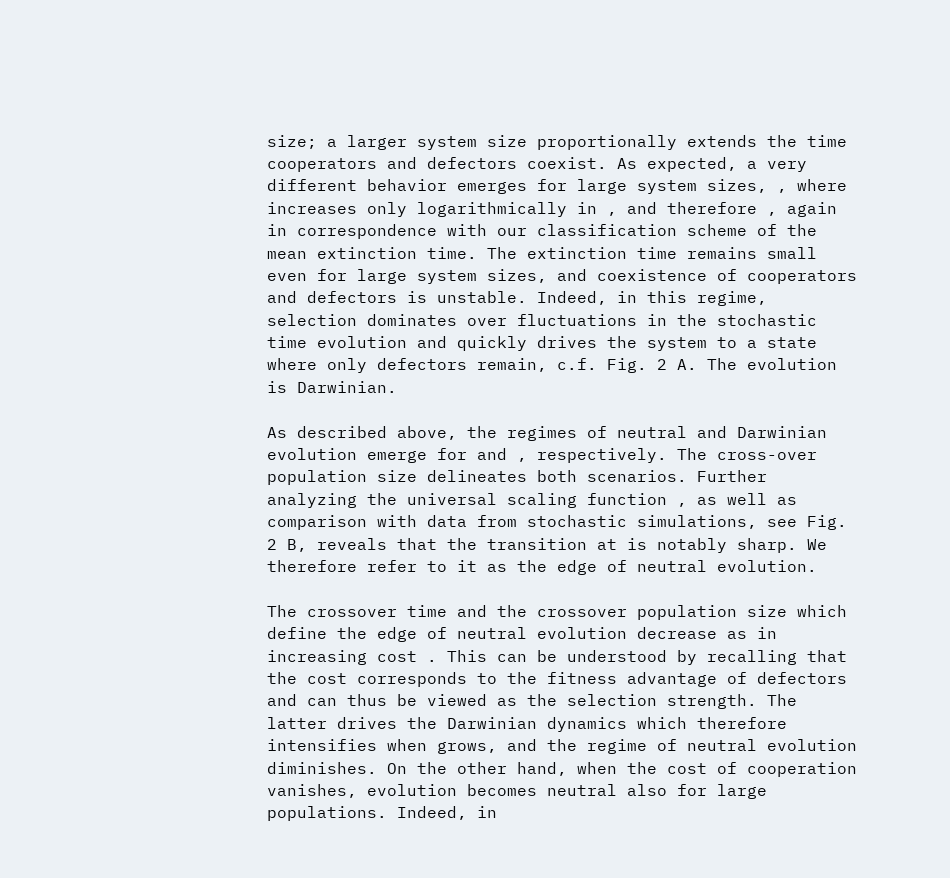size; a larger system size proportionally extends the time cooperators and defectors coexist. As expected, a very different behavior emerges for large system sizes, , where increases only logarithmically in , and therefore , again in correspondence with our classification scheme of the mean extinction time. The extinction time remains small even for large system sizes, and coexistence of cooperators and defectors is unstable. Indeed, in this regime, selection dominates over fluctuations in the stochastic time evolution and quickly drives the system to a state where only defectors remain, c.f. Fig. 2 A. The evolution is Darwinian.

As described above, the regimes of neutral and Darwinian evolution emerge for and , respectively. The cross-over population size delineates both scenarios. Further analyzing the universal scaling function , as well as comparison with data from stochastic simulations, see Fig. 2 B, reveals that the transition at is notably sharp. We therefore refer to it as the edge of neutral evolution.

The crossover time and the crossover population size which define the edge of neutral evolution decrease as in increasing cost . This can be understood by recalling that the cost corresponds to the fitness advantage of defectors and can thus be viewed as the selection strength. The latter drives the Darwinian dynamics which therefore intensifies when grows, and the regime of neutral evolution diminishes. On the other hand, when the cost of cooperation vanishes, evolution becomes neutral also for large populations. Indeed, in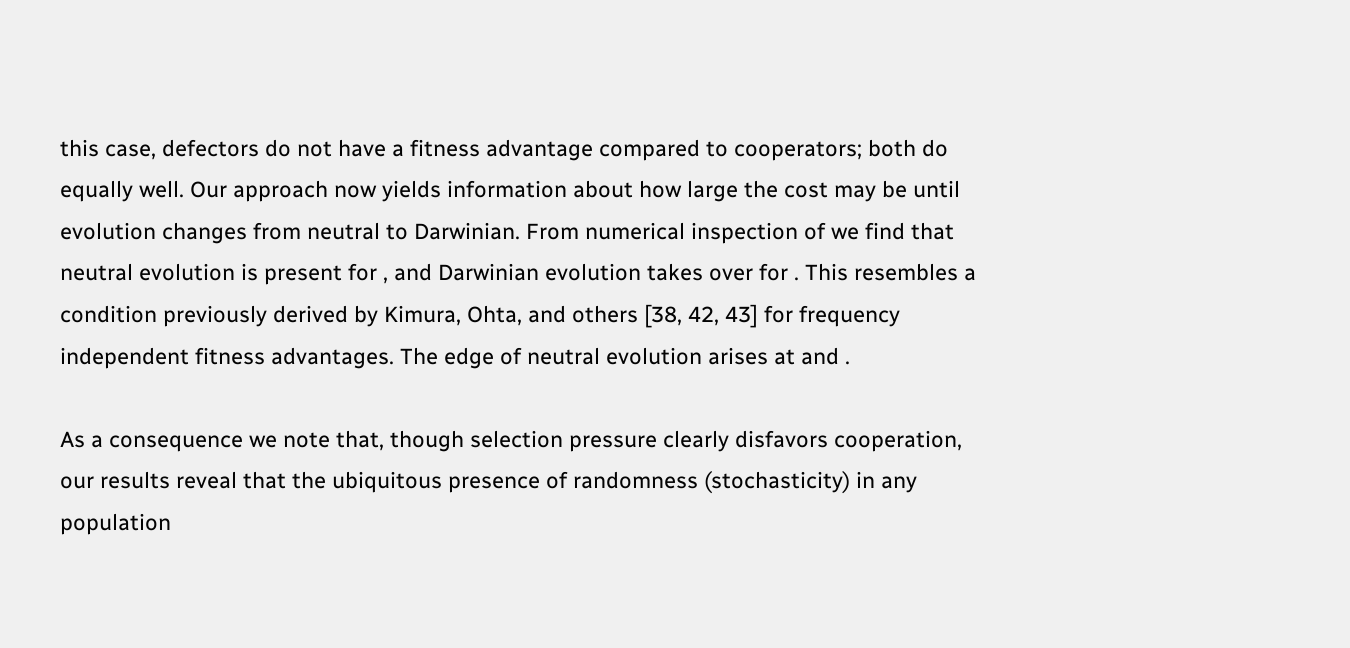this case, defectors do not have a fitness advantage compared to cooperators; both do equally well. Our approach now yields information about how large the cost may be until evolution changes from neutral to Darwinian. From numerical inspection of we find that neutral evolution is present for , and Darwinian evolution takes over for . This resembles a condition previously derived by Kimura, Ohta, and others [38, 42, 43] for frequency independent fitness advantages. The edge of neutral evolution arises at and .

As a consequence we note that, though selection pressure clearly disfavors cooperation, our results reveal that the ubiquitous presence of randomness (stochasticity) in any population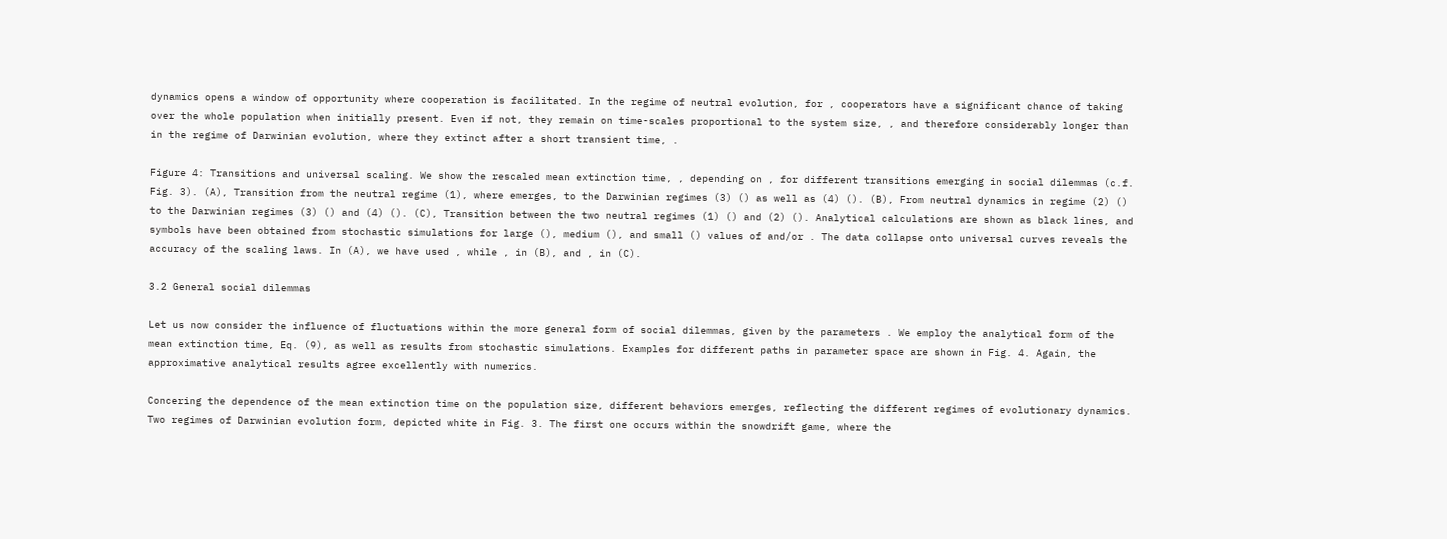dynamics opens a window of opportunity where cooperation is facilitated. In the regime of neutral evolution, for , cooperators have a significant chance of taking over the whole population when initially present. Even if not, they remain on time-scales proportional to the system size, , and therefore considerably longer than in the regime of Darwinian evolution, where they extinct after a short transient time, .

Figure 4: Transitions and universal scaling. We show the rescaled mean extinction time, , depending on , for different transitions emerging in social dilemmas (c.f. Fig. 3). (A), Transition from the neutral regime (1), where emerges, to the Darwinian regimes (3) () as well as (4) (). (B), From neutral dynamics in regime (2) () to the Darwinian regimes (3) () and (4) (). (C), Transition between the two neutral regimes (1) () and (2) (). Analytical calculations are shown as black lines, and symbols have been obtained from stochastic simulations for large (), medium (), and small () values of and/or . The data collapse onto universal curves reveals the accuracy of the scaling laws. In (A), we have used , while , in (B), and , in (C).

3.2 General social dilemmas

Let us now consider the influence of fluctuations within the more general form of social dilemmas, given by the parameters . We employ the analytical form of the mean extinction time, Eq. (9), as well as results from stochastic simulations. Examples for different paths in parameter space are shown in Fig. 4. Again, the approximative analytical results agree excellently with numerics.

Concering the dependence of the mean extinction time on the population size, different behaviors emerges, reflecting the different regimes of evolutionary dynamics. Two regimes of Darwinian evolution form, depicted white in Fig. 3. The first one occurs within the snowdrift game, where the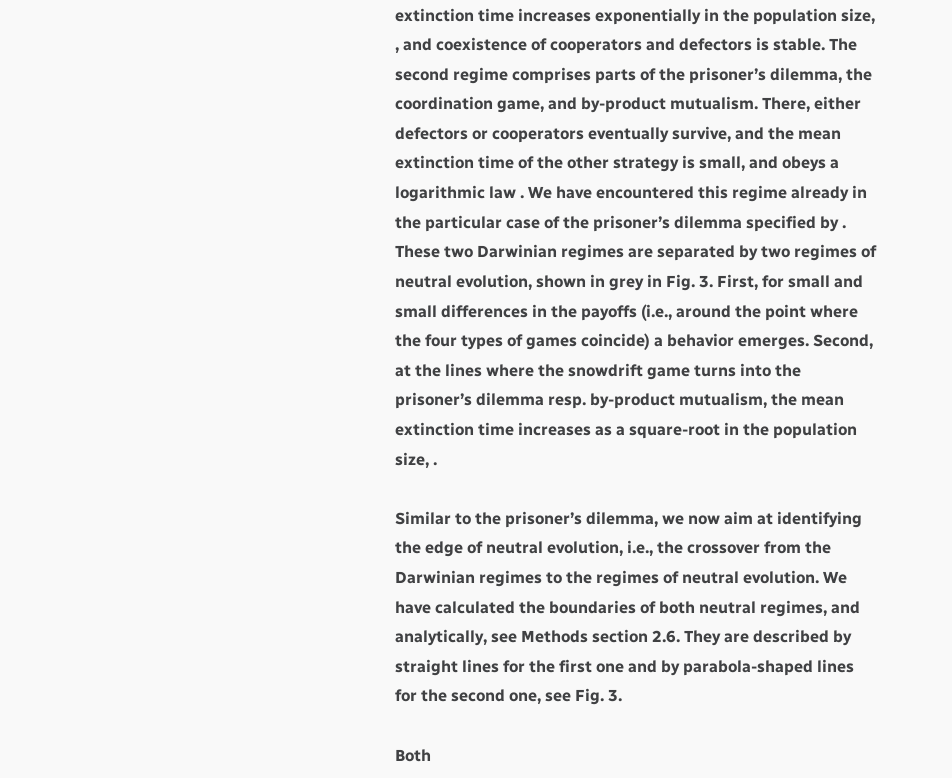extinction time increases exponentially in the population size, , and coexistence of cooperators and defectors is stable. The second regime comprises parts of the prisoner’s dilemma, the coordination game, and by-product mutualism. There, either defectors or cooperators eventually survive, and the mean extinction time of the other strategy is small, and obeys a logarithmic law . We have encountered this regime already in the particular case of the prisoner’s dilemma specified by . These two Darwinian regimes are separated by two regimes of neutral evolution, shown in grey in Fig. 3. First, for small and small differences in the payoffs (i.e., around the point where the four types of games coincide) a behavior emerges. Second, at the lines where the snowdrift game turns into the prisoner’s dilemma resp. by-product mutualism, the mean extinction time increases as a square-root in the population size, .

Similar to the prisoner’s dilemma, we now aim at identifying the edge of neutral evolution, i.e., the crossover from the Darwinian regimes to the regimes of neutral evolution. We have calculated the boundaries of both neutral regimes, and analytically, see Methods section 2.6. They are described by straight lines for the first one and by parabola-shaped lines for the second one, see Fig. 3.

Both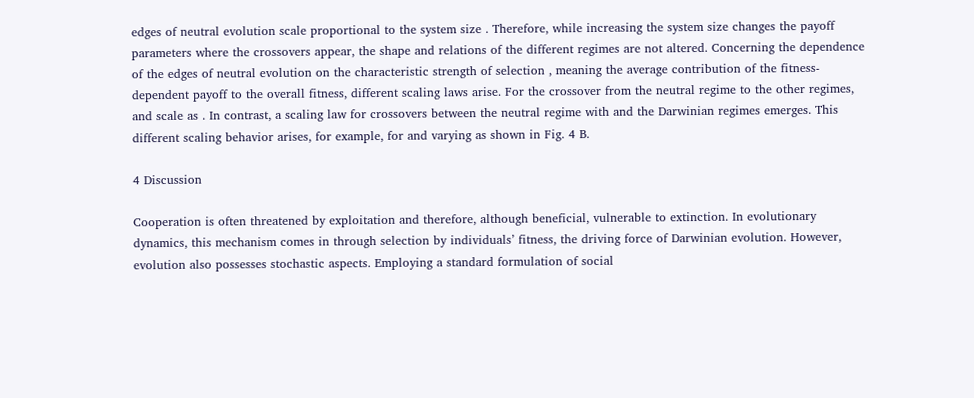edges of neutral evolution scale proportional to the system size . Therefore, while increasing the system size changes the payoff parameters where the crossovers appear, the shape and relations of the different regimes are not altered. Concerning the dependence of the edges of neutral evolution on the characteristic strength of selection , meaning the average contribution of the fitness-dependent payoff to the overall fitness, different scaling laws arise. For the crossover from the neutral regime to the other regimes, and scale as . In contrast, a scaling law for crossovers between the neutral regime with and the Darwinian regimes emerges. This different scaling behavior arises, for example, for and varying as shown in Fig. 4 B.

4 Discussion

Cooperation is often threatened by exploitation and therefore, although beneficial, vulnerable to extinction. In evolutionary dynamics, this mechanism comes in through selection by individuals’ fitness, the driving force of Darwinian evolution. However, evolution also possesses stochastic aspects. Employing a standard formulation of social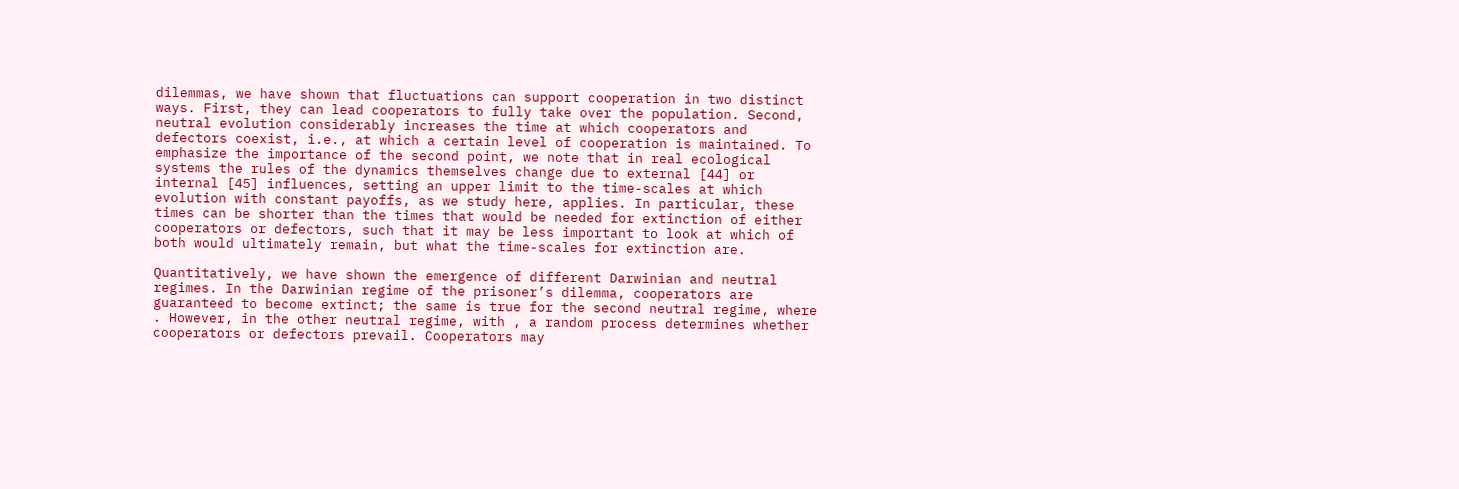dilemmas, we have shown that fluctuations can support cooperation in two distinct ways. First, they can lead cooperators to fully take over the population. Second, neutral evolution considerably increases the time at which cooperators and defectors coexist, i.e., at which a certain level of cooperation is maintained. To emphasize the importance of the second point, we note that in real ecological systems the rules of the dynamics themselves change due to external [44] or internal [45] influences, setting an upper limit to the time-scales at which evolution with constant payoffs, as we study here, applies. In particular, these times can be shorter than the times that would be needed for extinction of either cooperators or defectors, such that it may be less important to look at which of both would ultimately remain, but what the time-scales for extinction are.

Quantitatively, we have shown the emergence of different Darwinian and neutral regimes. In the Darwinian regime of the prisoner’s dilemma, cooperators are guaranteed to become extinct; the same is true for the second neutral regime, where . However, in the other neutral regime, with , a random process determines whether cooperators or defectors prevail. Cooperators may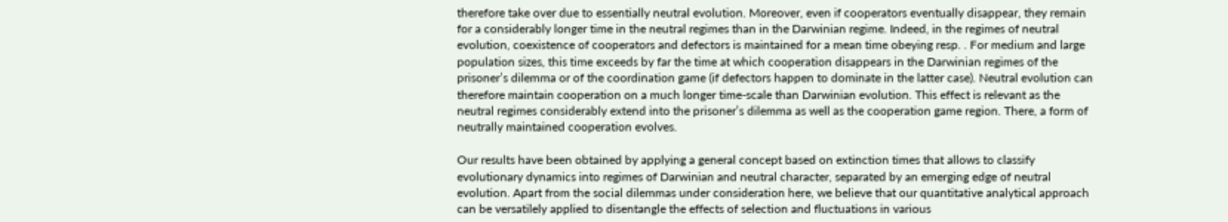therefore take over due to essentially neutral evolution. Moreover, even if cooperators eventually disappear, they remain for a considerably longer time in the neutral regimes than in the Darwinian regime. Indeed, in the regimes of neutral evolution, coexistence of cooperators and defectors is maintained for a mean time obeying resp. . For medium and large population sizes, this time exceeds by far the time at which cooperation disappears in the Darwinian regimes of the prisoner’s dilemma or of the coordination game (if defectors happen to dominate in the latter case). Neutral evolution can therefore maintain cooperation on a much longer time-scale than Darwinian evolution. This effect is relevant as the neutral regimes considerably extend into the prisoner’s dilemma as well as the cooperation game region. There, a form of neutrally maintained cooperation evolves.

Our results have been obtained by applying a general concept based on extinction times that allows to classify evolutionary dynamics into regimes of Darwinian and neutral character, separated by an emerging edge of neutral evolution. Apart from the social dilemmas under consideration here, we believe that our quantitative analytical approach can be versatilely applied to disentangle the effects of selection and fluctuations in various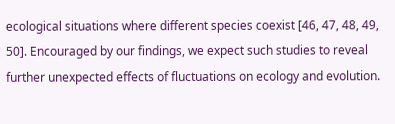ecological situations where different species coexist [46, 47, 48, 49, 50]. Encouraged by our findings, we expect such studies to reveal further unexpected effects of fluctuations on ecology and evolution.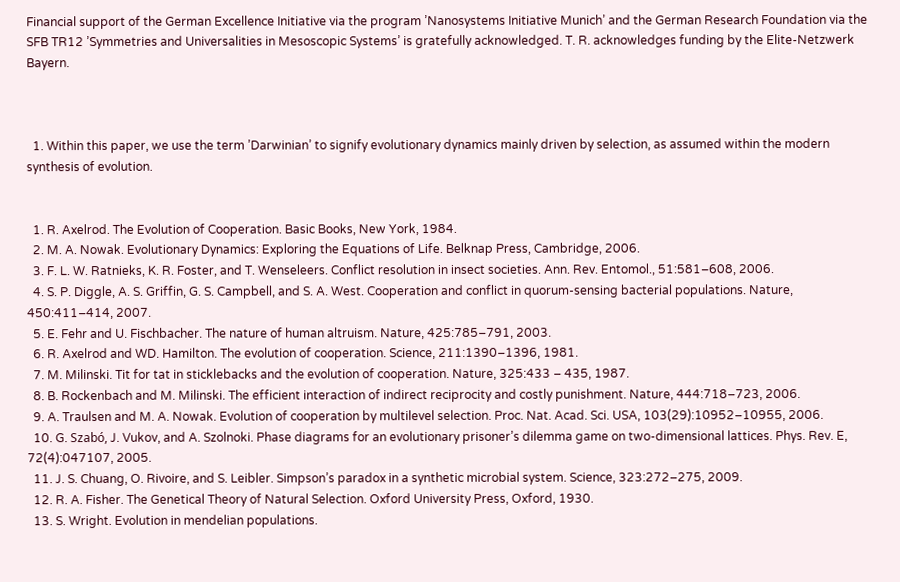Financial support of the German Excellence Initiative via the program ’Nanosystems Initiative Munich’ and the German Research Foundation via the SFB TR12 ’Symmetries and Universalities in Mesoscopic Systems’ is gratefully acknowledged. T. R. acknowledges funding by the Elite-Netzwerk Bayern.



  1. Within this paper, we use the term ’Darwinian’ to signify evolutionary dynamics mainly driven by selection, as assumed within the modern synthesis of evolution.


  1. R. Axelrod. The Evolution of Cooperation. Basic Books, New York, 1984.
  2. M. A. Nowak. Evolutionary Dynamics: Exploring the Equations of Life. Belknap Press, Cambridge, 2006.
  3. F. L. W. Ratnieks, K. R. Foster, and T. Wenseleers. Conflict resolution in insect societies. Ann. Rev. Entomol., 51:581–608, 2006.
  4. S. P. Diggle, A. S. Griffin, G. S. Campbell, and S. A. West. Cooperation and conflict in quorum-sensing bacterial populations. Nature, 450:411–414, 2007.
  5. E. Fehr and U. Fischbacher. The nature of human altruism. Nature, 425:785–791, 2003.
  6. R. Axelrod and WD. Hamilton. The evolution of cooperation. Science, 211:1390–1396, 1981.
  7. M. Milinski. Tit for tat in sticklebacks and the evolution of cooperation. Nature, 325:433 – 435, 1987.
  8. B. Rockenbach and M. Milinski. The efficient interaction of indirect reciprocity and costly punishment. Nature, 444:718–723, 2006.
  9. A. Traulsen and M. A. Nowak. Evolution of cooperation by multilevel selection. Proc. Nat. Acad. Sci. USA, 103(29):10952–10955, 2006.
  10. G. Szabó, J. Vukov, and A. Szolnoki. Phase diagrams for an evolutionary prisoner’s dilemma game on two-dimensional lattices. Phys. Rev. E, 72(4):047107, 2005.
  11. J. S. Chuang, O. Rivoire, and S. Leibler. Simpson’s paradox in a synthetic microbial system. Science, 323:272–275, 2009.
  12. R. A. Fisher. The Genetical Theory of Natural Selection. Oxford University Press, Oxford, 1930.
  13. S. Wright. Evolution in mendelian populations.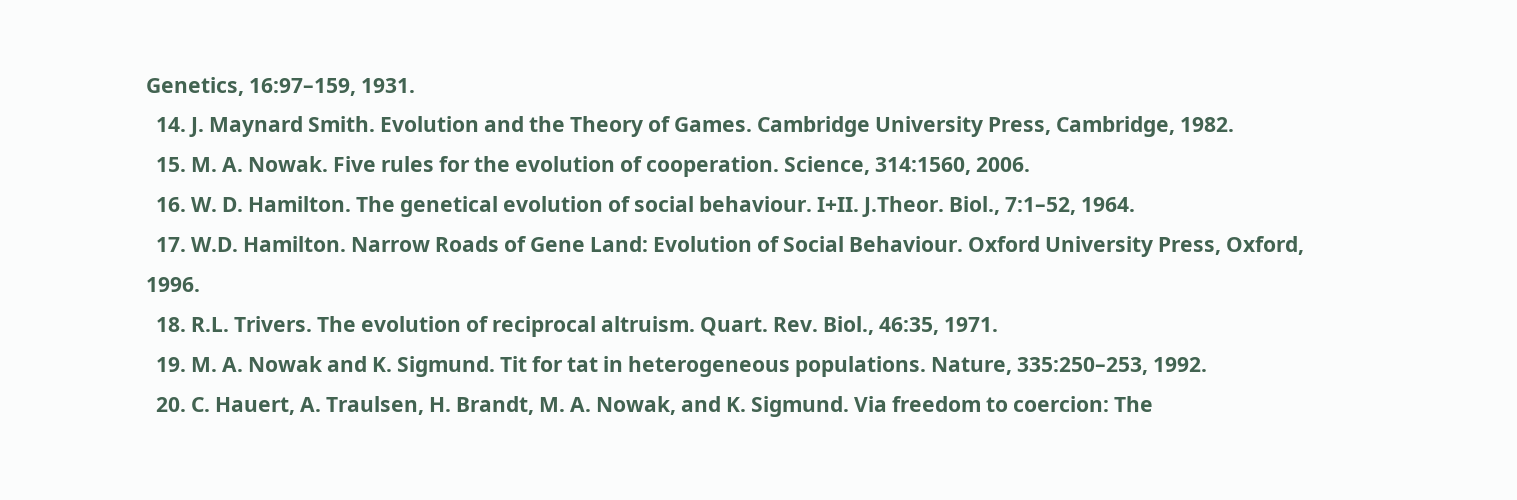Genetics, 16:97–159, 1931.
  14. J. Maynard Smith. Evolution and the Theory of Games. Cambridge University Press, Cambridge, 1982.
  15. M. A. Nowak. Five rules for the evolution of cooperation. Science, 314:1560, 2006.
  16. W. D. Hamilton. The genetical evolution of social behaviour. I+II. J.Theor. Biol., 7:1–52, 1964.
  17. W.D. Hamilton. Narrow Roads of Gene Land: Evolution of Social Behaviour. Oxford University Press, Oxford, 1996.
  18. R.L. Trivers. The evolution of reciprocal altruism. Quart. Rev. Biol., 46:35, 1971.
  19. M. A. Nowak and K. Sigmund. Tit for tat in heterogeneous populations. Nature, 335:250–253, 1992.
  20. C. Hauert, A. Traulsen, H. Brandt, M. A. Nowak, and K. Sigmund. Via freedom to coercion: The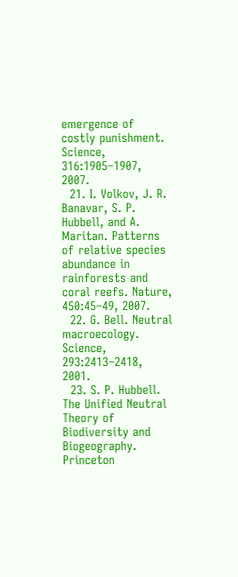emergence of costly punishment. Science, 316:1905–1907, 2007.
  21. I. Volkov, J. R. Banavar, S. P. Hubbell, and A. Maritan. Patterns of relative species abundance in rainforests and coral reefs. Nature, 450:45–49, 2007.
  22. G. Bell. Neutral macroecology. Science, 293:2413–2418, 2001.
  23. S. P. Hubbell. The Unified Neutral Theory of Biodiversity and Biogeography. Princeton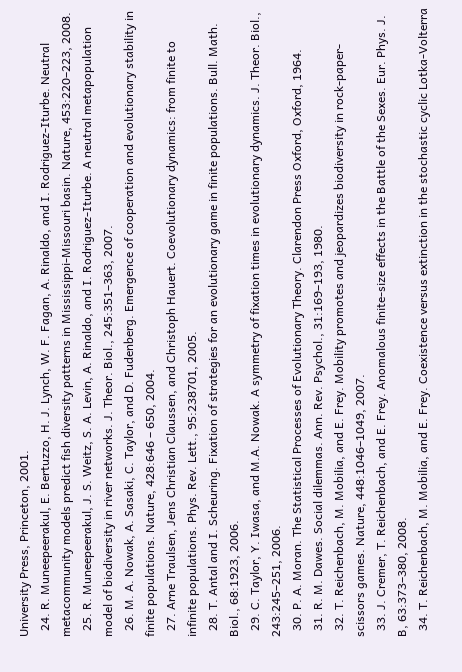University Press, Princeton, 2001.
  24. R. Muneepeerakul, E. Bertuzzo, H. J. Lynch, W. F. Fagan, A. Rinaldo, and I. Rodriguez-Iturbe. Neutral metacommunity models predict fish diversity patterns in Mississippi-Missouri basin. Nature, 453:220–223, 2008.
  25. R. Muneepeerakul, J. S. Weitz, S. A. Levin, A. Rinaldo, and I. Rodriguez-Iturbe. A neutral metapopulation model of biodiversity in river networks. J. Theor. Biol., 245:351–363, 2007.
  26. M. A. Nowak, A. Sasaki, C. Taylor, and D. Fudenberg. Emergence of cooperation and evolutionary stability in finite populations. Nature, 428:646 – 650, 2004.
  27. Arne Traulsen, Jens Christian Claussen, and Christoph Hauert. Coevolutionary dynamics: from finite to infinite populations. Phys. Rev. Lett., 95:238701, 2005.
  28. T. Antal and I. Scheuring. Fixation of strategies for an evolutionary game in finite populations. Bull. Math. Biol., 68:1923, 2006.
  29. C. Taylor, Y. Iwasa, and M.A. Nowak. A symmetry of fixation times in evolutionary dynamics. J. Theor. Biol., 243:245–251, 2006.
  30. P. A. Moran. The Statistical Processes of Evolutionary Theory. Clarendon Press Oxford, Oxford, 1964.
  31. R. M. Dawes. Social dilemmas. Ann. Rev. Psychol., 31:169–193, 1980.
  32. T. Reichenbach, M. Mobilia, and E. Frey. Mobility promotes and jeopardizes biodiversity in rock-paper-scissors games. Nature, 448:1046–1049, 2007.
  33. J. Cremer, T. Reichenbach, and E. Frey. Anomalous finite-size effects in the Battle of the Sexes. Eur. Phys. J. B, 63:373–380, 2008.
  34. T. Reichenbach, M. Mobilia, and E. Frey. Coexistence versus extinction in the stochastic cyclic Lotka-Volterra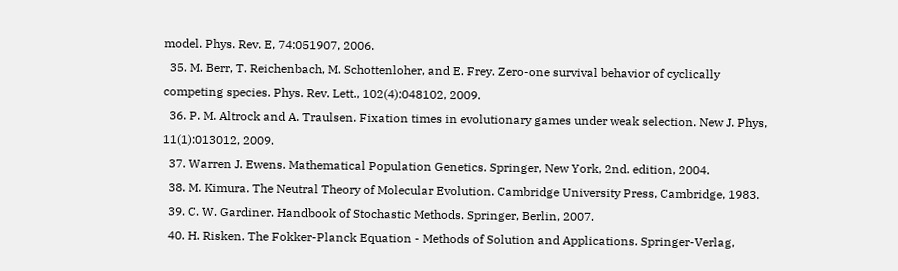model. Phys. Rev. E, 74:051907, 2006.
  35. M. Berr, T. Reichenbach, M. Schottenloher, and E. Frey. Zero-one survival behavior of cyclically competing species. Phys. Rev. Lett., 102(4):048102, 2009.
  36. P. M. Altrock and A. Traulsen. Fixation times in evolutionary games under weak selection. New J. Phys, 11(1):013012, 2009.
  37. Warren J. Ewens. Mathematical Population Genetics. Springer, New York, 2nd. edition, 2004.
  38. M. Kimura. The Neutral Theory of Molecular Evolution. Cambridge University Press, Cambridge, 1983.
  39. C. W. Gardiner. Handbook of Stochastic Methods. Springer, Berlin, 2007.
  40. H. Risken. The Fokker-Planck Equation - Methods of Solution and Applications. Springer-Verlag,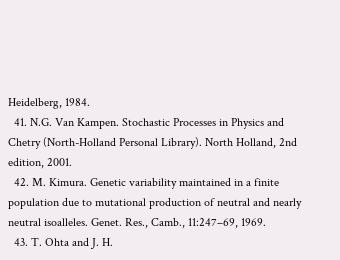Heidelberg, 1984.
  41. N.G. Van Kampen. Stochastic Processes in Physics and Chetry (North-Holland Personal Library). North Holland, 2nd edition, 2001.
  42. M. Kimura. Genetic variability maintained in a finite population due to mutational production of neutral and nearly neutral isoalleles. Genet. Res., Camb., 11:247–69, 1969.
  43. T. Ohta and J. H.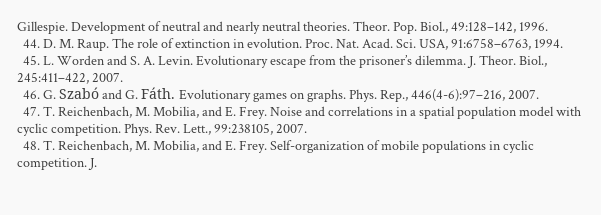Gillespie. Development of neutral and nearly neutral theories. Theor. Pop. Biol., 49:128–142, 1996.
  44. D. M. Raup. The role of extinction in evolution. Proc. Nat. Acad. Sci. USA, 91:6758–6763, 1994.
  45. L. Worden and S. A. Levin. Evolutionary escape from the prisoner’s dilemma. J. Theor. Biol., 245:411–422, 2007.
  46. G. Szabó and G. Fáth. Evolutionary games on graphs. Phys. Rep., 446(4-6):97–216, 2007.
  47. T. Reichenbach, M. Mobilia, and E. Frey. Noise and correlations in a spatial population model with cyclic competition. Phys. Rev. Lett., 99:238105, 2007.
  48. T. Reichenbach, M. Mobilia, and E. Frey. Self-organization of mobile populations in cyclic competition. J.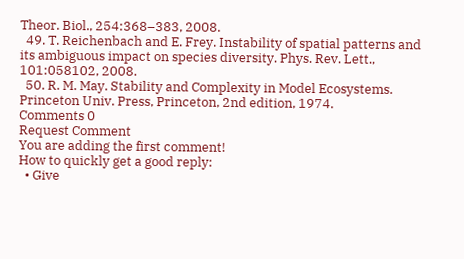Theor. Biol., 254:368–383, 2008.
  49. T. Reichenbach and E. Frey. Instability of spatial patterns and its ambiguous impact on species diversity. Phys. Rev. Lett., 101:058102, 2008.
  50. R. M. May. Stability and Complexity in Model Ecosystems. Princeton Univ. Press, Princeton, 2nd edition, 1974.
Comments 0
Request Comment
You are adding the first comment!
How to quickly get a good reply:
  • Give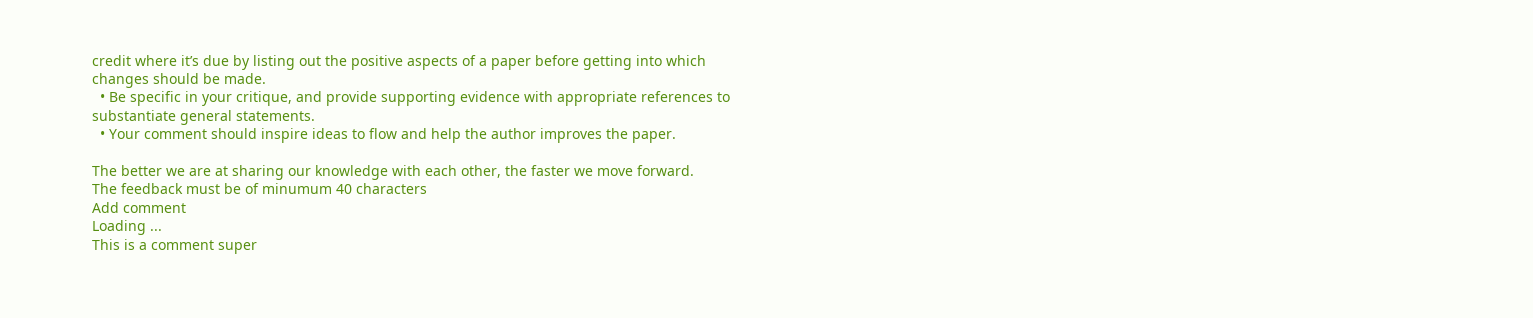credit where it’s due by listing out the positive aspects of a paper before getting into which changes should be made.
  • Be specific in your critique, and provide supporting evidence with appropriate references to substantiate general statements.
  • Your comment should inspire ideas to flow and help the author improves the paper.

The better we are at sharing our knowledge with each other, the faster we move forward.
The feedback must be of minumum 40 characters
Add comment
Loading ...
This is a comment super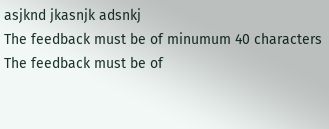asjknd jkasnjk adsnkj
The feedback must be of minumum 40 characters
The feedback must be of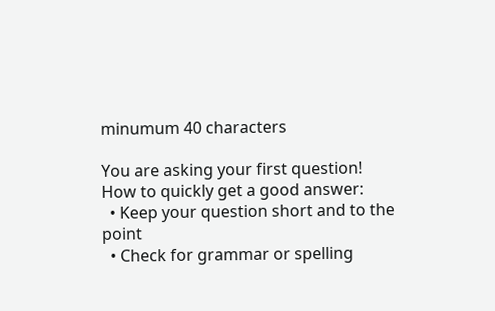minumum 40 characters

You are asking your first question!
How to quickly get a good answer:
  • Keep your question short and to the point
  • Check for grammar or spelling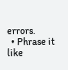errors.
  • Phrase it like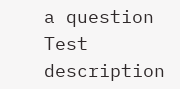a question
Test description